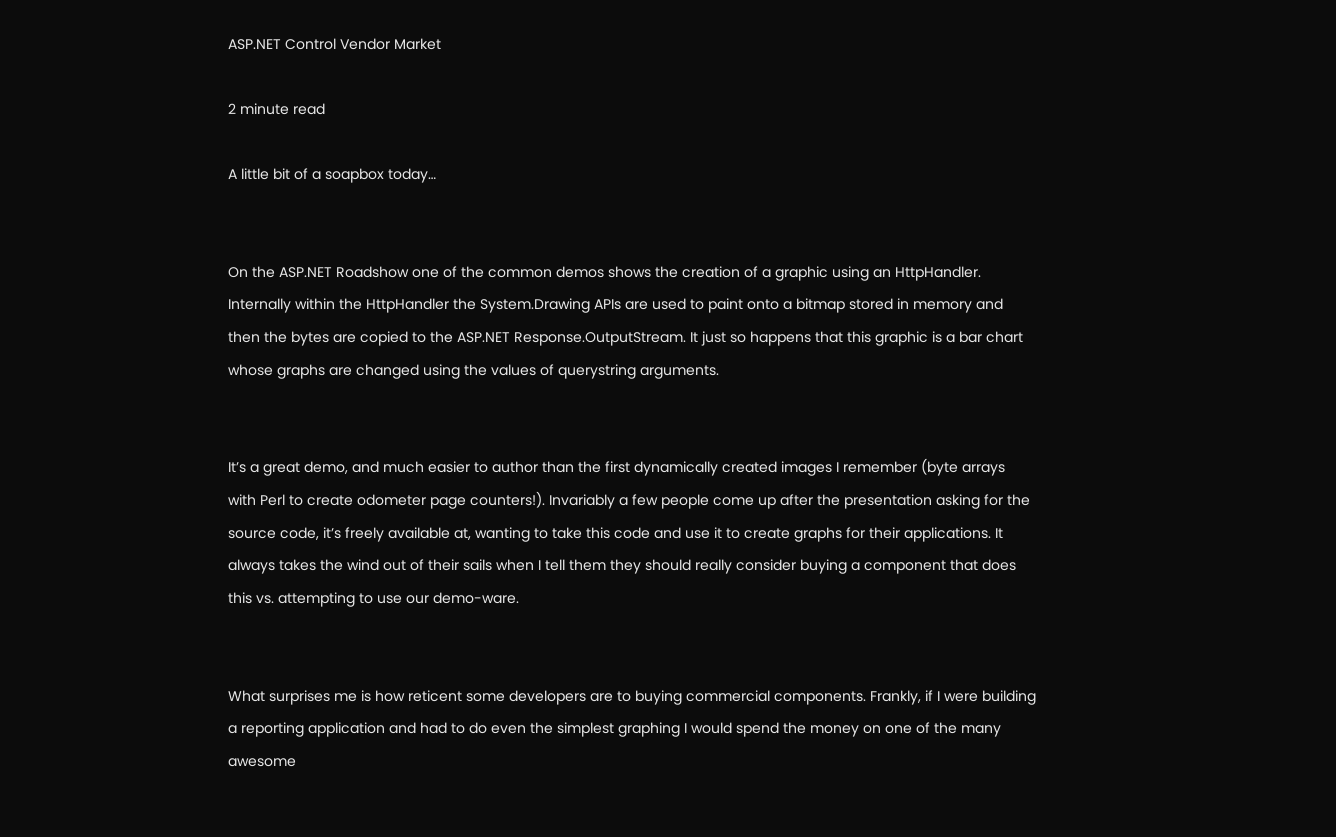ASP.NET Control Vendor Market

2 minute read

A little bit of a soapbox today…


On the ASP.NET Roadshow one of the common demos shows the creation of a graphic using an HttpHandler. Internally within the HttpHandler the System.Drawing APIs are used to paint onto a bitmap stored in memory and then the bytes are copied to the ASP.NET Response.OutputStream. It just so happens that this graphic is a bar chart whose graphs are changed using the values of querystring arguments.


It’s a great demo, and much easier to author than the first dynamically created images I remember (byte arrays with Perl to create odometer page counters!). Invariably a few people come up after the presentation asking for the source code, it’s freely available at, wanting to take this code and use it to create graphs for their applications. It always takes the wind out of their sails when I tell them they should really consider buying a component that does this vs. attempting to use our demo-ware.


What surprises me is how reticent some developers are to buying commercial components. Frankly, if I were building a reporting application and had to do even the simplest graphing I would spend the money on one of the many awesome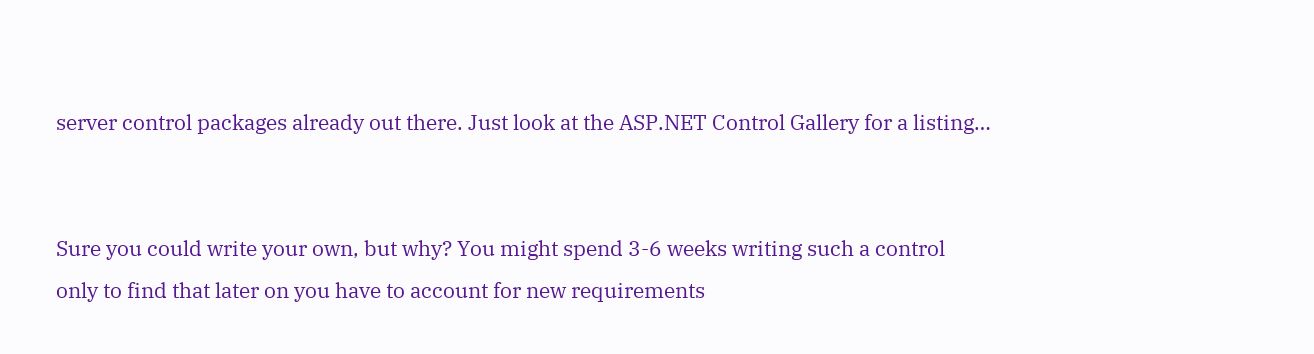server control packages already out there. Just look at the ASP.NET Control Gallery for a listing…


Sure you could write your own, but why? You might spend 3-6 weeks writing such a control only to find that later on you have to account for new requirements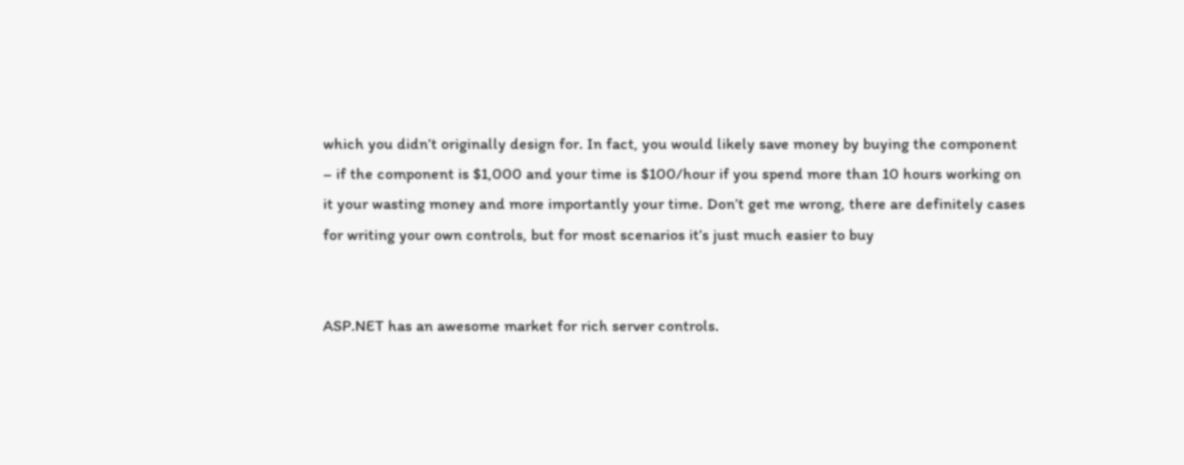which you didn’t originally design for. In fact, you would likely save money by buying the component – if the component is $1,000 and your time is $100/hour if you spend more than 10 hours working on it your wasting money and more importantly your time. Don’t get me wrong, there are definitely cases for writing your own controls, but for most scenarios it’s just much easier to buy


ASP.NET has an awesome market for rich server controls.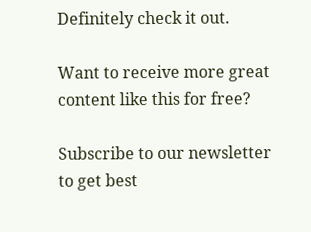Definitely check it out.

Want to receive more great content like this for free?

Subscribe to our newsletter to get best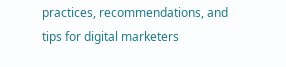practices, recommendations, and tips for digital marketers